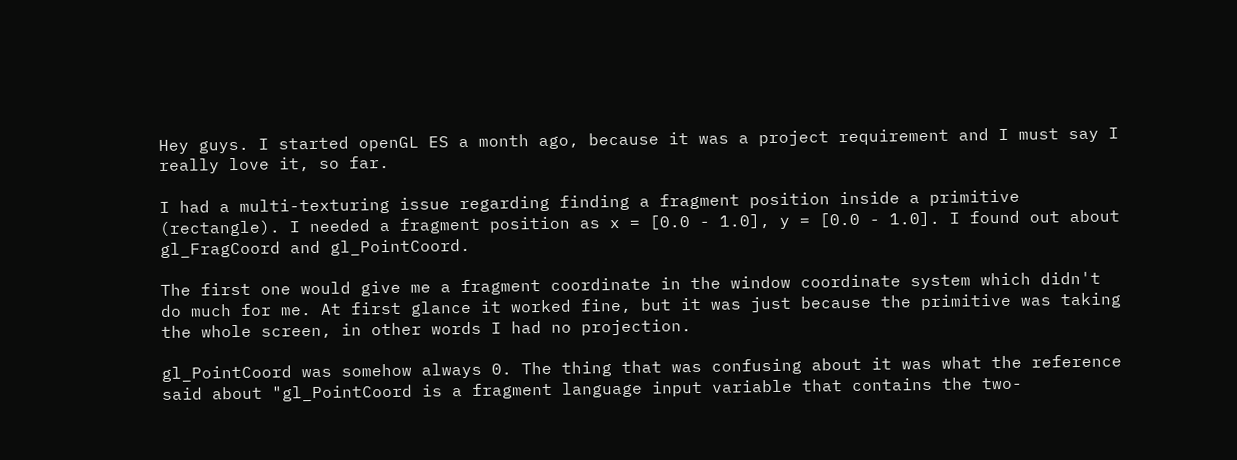Hey guys. I started openGL ES a month ago, because it was a project requirement and I must say I really love it, so far.

I had a multi-texturing issue regarding finding a fragment position inside a primitive (rectangle). I needed a fragment position as x = [0.0 - 1.0], y = [0.0 - 1.0]. I found out about gl_FragCoord and gl_PointCoord.

The first one would give me a fragment coordinate in the window coordinate system which didn't do much for me. At first glance it worked fine, but it was just because the primitive was taking the whole screen, in other words I had no projection.

gl_PointCoord was somehow always 0. The thing that was confusing about it was what the reference said about "gl_PointCoord is a fragment language input variable that contains the two-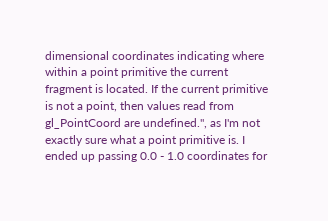dimensional coordinates indicating where within a point primitive the current fragment is located. If the current primitive is not a point, then values read from gl_PointCoord are undefined.", as I'm not exactly sure what a point primitive is. I ended up passing 0.0 - 1.0 coordinates for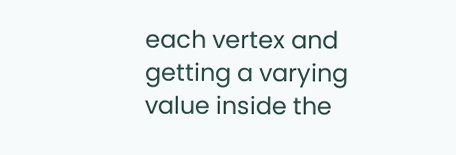each vertex and getting a varying value inside the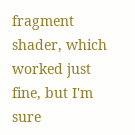fragment shader, which worked just fine, but I'm sure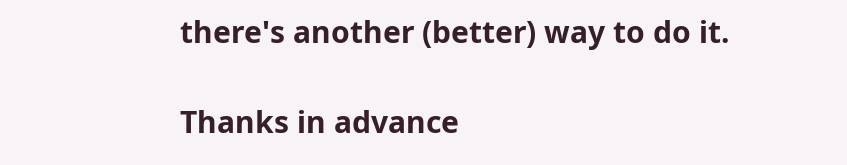there's another (better) way to do it.

Thanks in advance